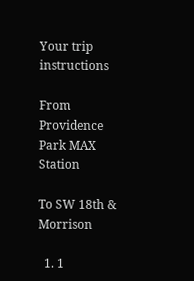Your trip instructions

From Providence Park MAX Station

To SW 18th & Morrison

  1. 1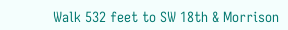Walk 532 feet to SW 18th & Morrison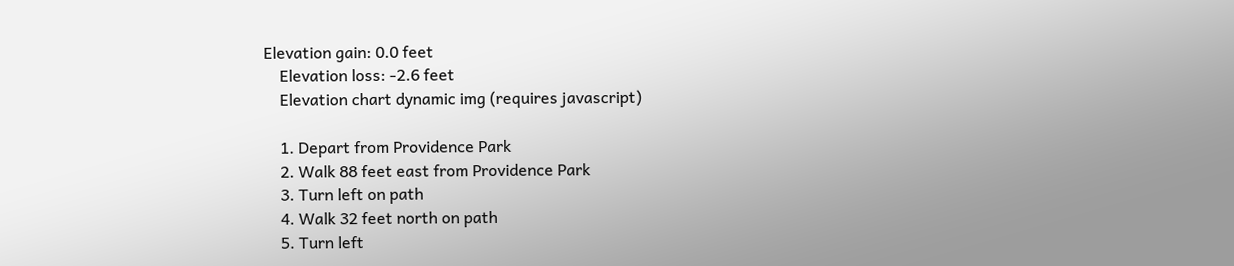Elevation gain: 0.0 feet
    Elevation loss: -2.6 feet
    Elevation chart dynamic img (requires javascript)

    1. Depart from Providence Park
    2. Walk 88 feet east from Providence Park
    3. Turn left on path
    4. Walk 32 feet north on path
    5. Turn left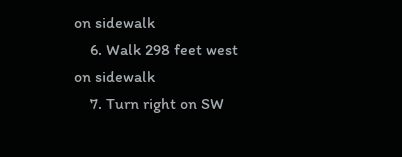on sidewalk
    6. Walk 298 feet west on sidewalk
    7. Turn right on SW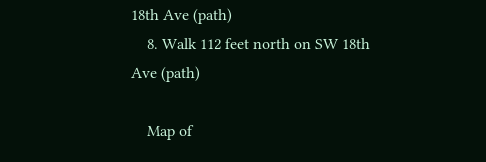18th Ave (path)
    8. Walk 112 feet north on SW 18th Ave (path)

    Map of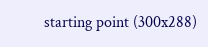starting point (300x288)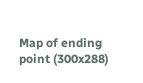Map of ending point (300x288)